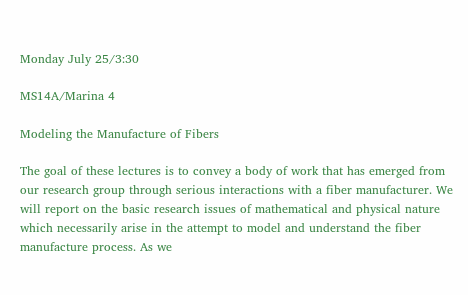Monday July 25/3:30

MS14A/Marina 4

Modeling the Manufacture of Fibers

The goal of these lectures is to convey a body of work that has emerged from our research group through serious interactions with a fiber manufacturer. We will report on the basic research issues of mathematical and physical nature which necessarily arise in the attempt to model and understand the fiber manufacture process. As we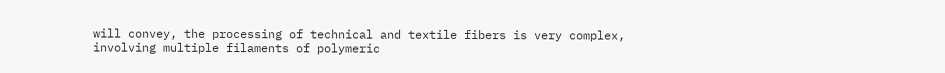will convey, the processing of technical and textile fibers is very complex, involving multiple filaments of polymeric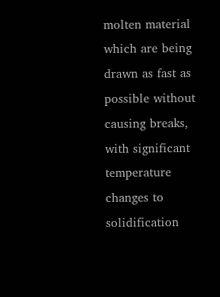molten material which are being drawn as fast as possible without causing breaks, with significant temperature changes to solidification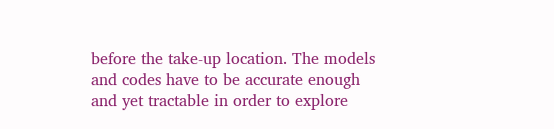before the take-up location. The models and codes have to be accurate enough and yet tractable in order to explore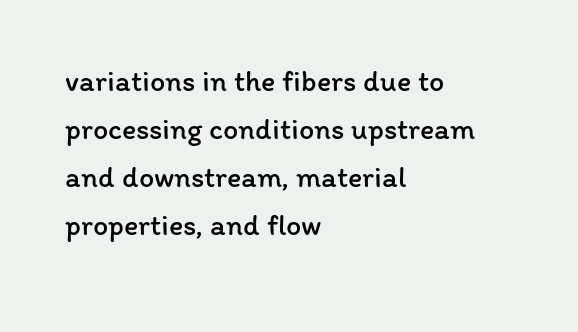variations in the fibers due to processing conditions upstream and downstream, material properties, and flow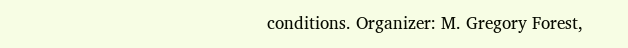conditions. Organizer: M. Gregory Forest,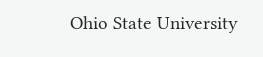Ohio State University